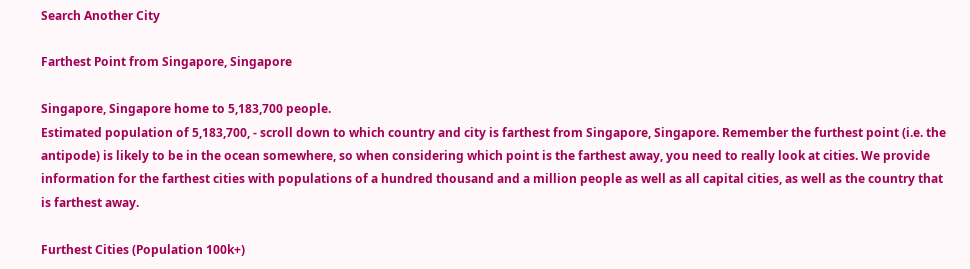Search Another City

Farthest Point from Singapore, Singapore

Singapore, Singapore home to 5,183,700 people.
Estimated population of 5,183,700, - scroll down to which country and city is farthest from Singapore, Singapore. Remember the furthest point (i.e. the antipode) is likely to be in the ocean somewhere, so when considering which point is the farthest away, you need to really look at cities. We provide information for the farthest cities with populations of a hundred thousand and a million people as well as all capital cities, as well as the country that is farthest away.

Furthest Cities (Population 100k+)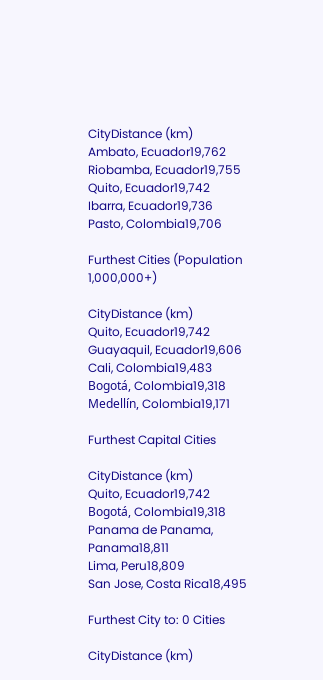CityDistance (km)
Ambato, Ecuador19,762
Riobamba, Ecuador19,755
Quito, Ecuador19,742
Ibarra, Ecuador19,736
Pasto, Colombia19,706

Furthest Cities (Population 1,000,000+)

CityDistance (km)
Quito, Ecuador19,742
Guayaquil, Ecuador19,606
Cali, Colombia19,483
Bogotá, Colombia19,318
Medellín, Colombia19,171

Furthest Capital Cities

CityDistance (km)
Quito, Ecuador19,742
Bogotá, Colombia19,318
Panama de Panama, Panama18,811
Lima, Peru18,809
San Jose, Costa Rica18,495

Furthest City to: 0 Cities

CityDistance (km)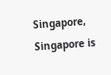Singapore, Singapore is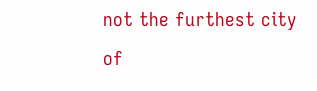not the furthest city of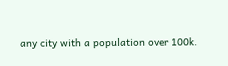any city with a population over 100k.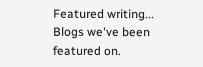Featured writing...
Blogs we've been featured on.